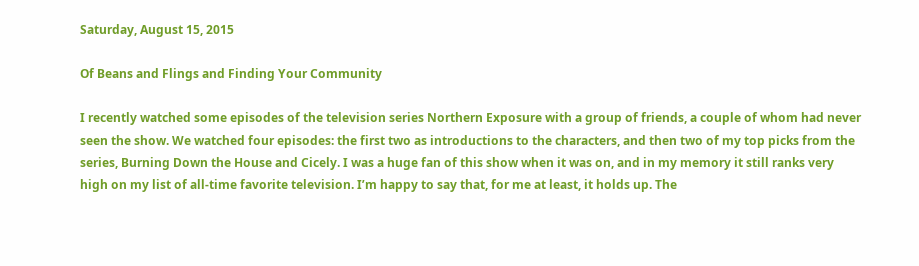Saturday, August 15, 2015

Of Beans and Flings and Finding Your Community

I recently watched some episodes of the television series Northern Exposure with a group of friends, a couple of whom had never seen the show. We watched four episodes: the first two as introductions to the characters, and then two of my top picks from the series, Burning Down the House and Cicely. I was a huge fan of this show when it was on, and in my memory it still ranks very high on my list of all-time favorite television. I’m happy to say that, for me at least, it holds up. The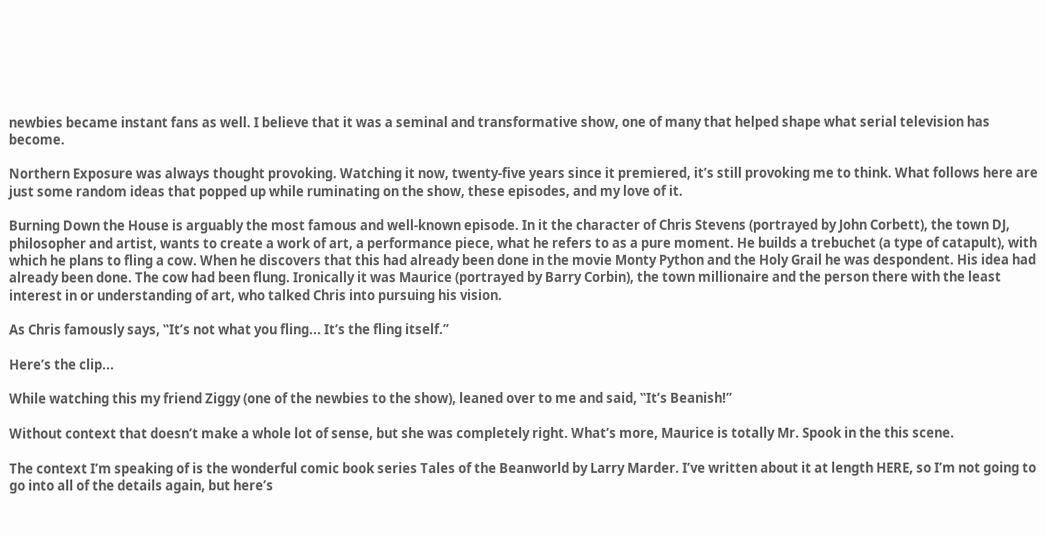newbies became instant fans as well. I believe that it was a seminal and transformative show, one of many that helped shape what serial television has become.

Northern Exposure was always thought provoking. Watching it now, twenty-five years since it premiered, it’s still provoking me to think. What follows here are just some random ideas that popped up while ruminating on the show, these episodes, and my love of it.

Burning Down the House is arguably the most famous and well-known episode. In it the character of Chris Stevens (portrayed by John Corbett), the town DJ, philosopher and artist, wants to create a work of art, a performance piece, what he refers to as a pure moment. He builds a trebuchet (a type of catapult), with which he plans to fling a cow. When he discovers that this had already been done in the movie Monty Python and the Holy Grail he was despondent. His idea had already been done. The cow had been flung. Ironically it was Maurice (portrayed by Barry Corbin), the town millionaire and the person there with the least interest in or understanding of art, who talked Chris into pursuing his vision.

As Chris famously says, ‟It’s not what you fling... It’s the fling itself.”

Here’s the clip...

While watching this my friend Ziggy (one of the newbies to the show), leaned over to me and said, ‟It’s Beanish!”

Without context that doesn’t make a whole lot of sense, but she was completely right. What’s more, Maurice is totally Mr. Spook in the this scene.

The context I’m speaking of is the wonderful comic book series Tales of the Beanworld by Larry Marder. I’ve written about it at length HERE, so I’m not going to go into all of the details again, but here’s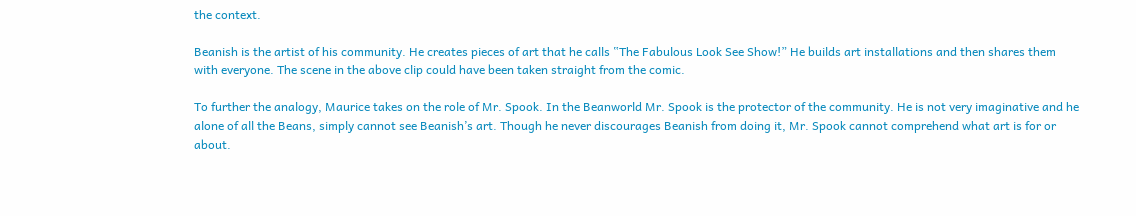the context.

Beanish is the artist of his community. He creates pieces of art that he calls ‟The Fabulous Look See Show!” He builds art installations and then shares them with everyone. The scene in the above clip could have been taken straight from the comic.

To further the analogy, Maurice takes on the role of Mr. Spook. In the Beanworld Mr. Spook is the protector of the community. He is not very imaginative and he alone of all the Beans, simply cannot see Beanish’s art. Though he never discourages Beanish from doing it, Mr. Spook cannot comprehend what art is for or about.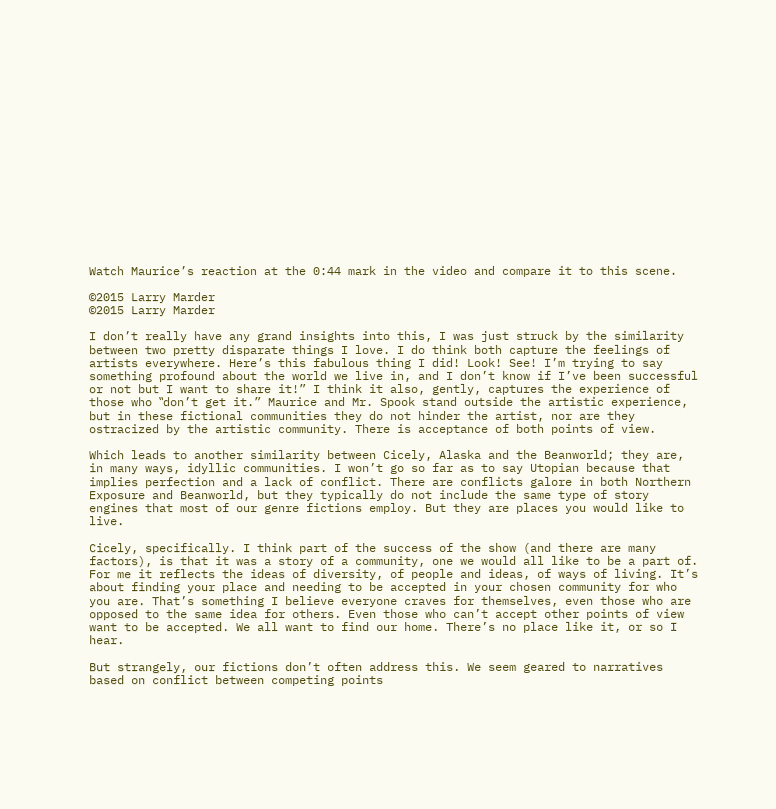Watch Maurice’s reaction at the 0:44 mark in the video and compare it to this scene.

©2015 Larry Marder
©2015 Larry Marder

I don’t really have any grand insights into this, I was just struck by the similarity between two pretty disparate things I love. I do think both capture the feelings of artists everywhere. Here’s this fabulous thing I did! Look! See! I’m trying to say something profound about the world we live in, and I don’t know if I’ve been successful or not but I want to share it!” I think it also, gently, captures the experience of those who ‟don’t get it.” Maurice and Mr. Spook stand outside the artistic experience, but in these fictional communities they do not hinder the artist, nor are they ostracized by the artistic community. There is acceptance of both points of view.

Which leads to another similarity between Cicely, Alaska and the Beanworld; they are, in many ways, idyllic communities. I won’t go so far as to say Utopian because that implies perfection and a lack of conflict. There are conflicts galore in both Northern Exposure and Beanworld, but they typically do not include the same type of story engines that most of our genre fictions employ. But they are places you would like to live.

Cicely, specifically. I think part of the success of the show (and there are many factors), is that it was a story of a community, one we would all like to be a part of. For me it reflects the ideas of diversity, of people and ideas, of ways of living. It’s about finding your place and needing to be accepted in your chosen community for who you are. That’s something I believe everyone craves for themselves, even those who are opposed to the same idea for others. Even those who can’t accept other points of view want to be accepted. We all want to find our home. There’s no place like it, or so I hear.

But strangely, our fictions don’t often address this. We seem geared to narratives based on conflict between competing points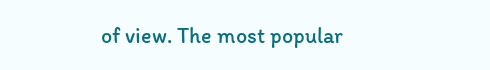of view. The most popular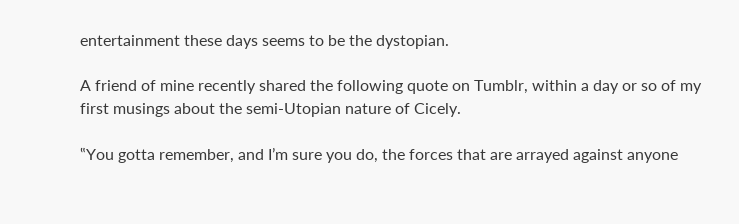entertainment these days seems to be the dystopian.

A friend of mine recently shared the following quote on Tumblr, within a day or so of my first musings about the semi-Utopian nature of Cicely.

‟You gotta remember, and I’m sure you do, the forces that are arrayed against anyone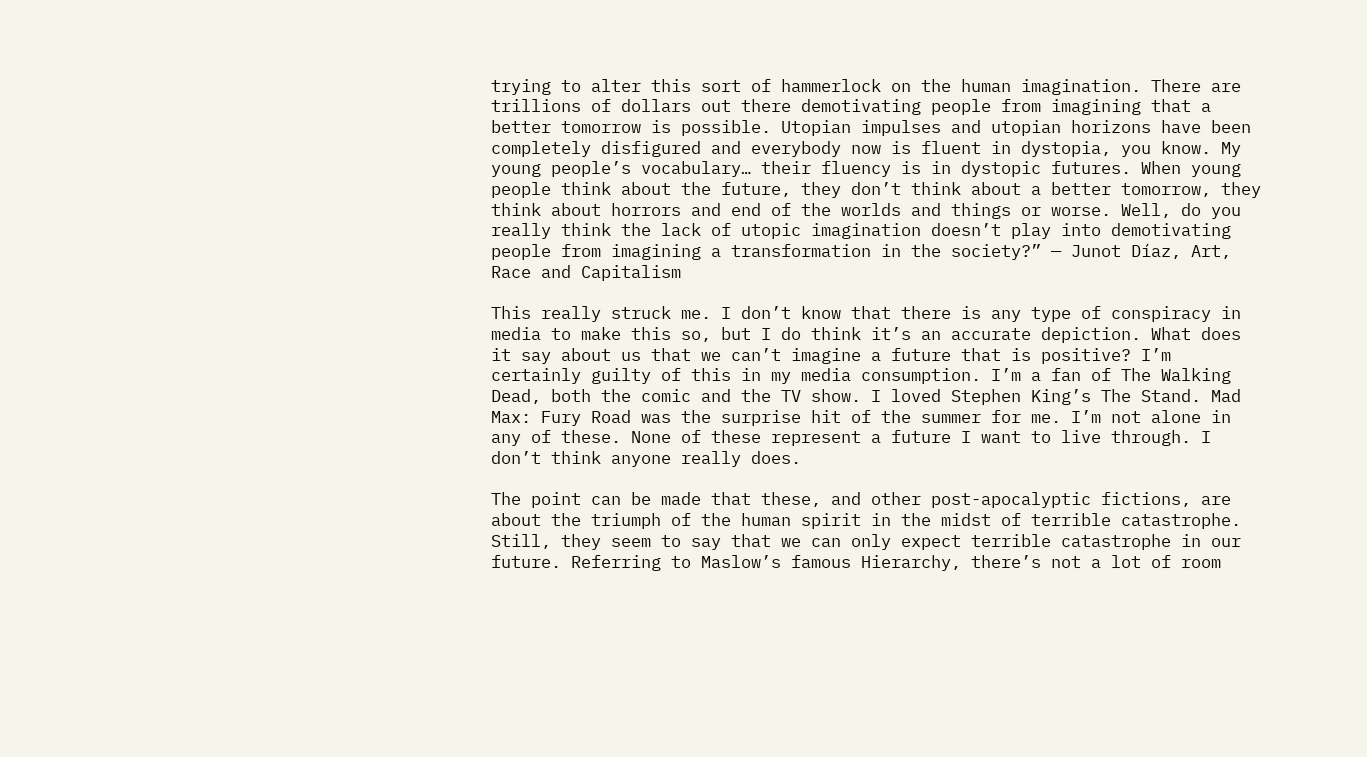trying to alter this sort of hammerlock on the human imagination. There are trillions of dollars out there demotivating people from imagining that a better tomorrow is possible. Utopian impulses and utopian horizons have been completely disfigured and everybody now is fluent in dystopia, you know. My young people’s vocabulary… their fluency is in dystopic futures. When young people think about the future, they don’t think about a better tomorrow, they think about horrors and end of the worlds and things or worse. Well, do you really think the lack of utopic imagination doesn’t play into demotivating people from imagining a transformation in the society?” — Junot Díaz, Art, Race and Capitalism

This really struck me. I don’t know that there is any type of conspiracy in media to make this so, but I do think it’s an accurate depiction. What does it say about us that we can’t imagine a future that is positive? I’m certainly guilty of this in my media consumption. I’m a fan of The Walking Dead, both the comic and the TV show. I loved Stephen King’s The Stand. Mad Max: Fury Road was the surprise hit of the summer for me. I’m not alone in any of these. None of these represent a future I want to live through. I don’t think anyone really does.

The point can be made that these, and other post-apocalyptic fictions, are about the triumph of the human spirit in the midst of terrible catastrophe. Still, they seem to say that we can only expect terrible catastrophe in our future. Referring to Maslow’s famous Hierarchy, there’s not a lot of room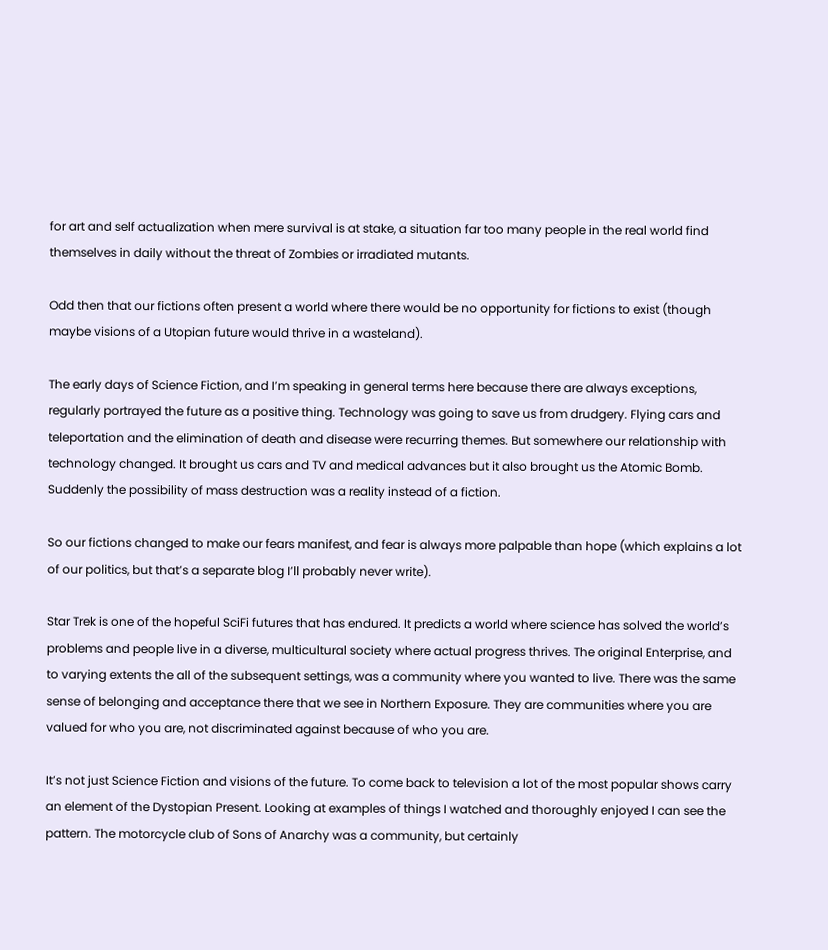for art and self actualization when mere survival is at stake, a situation far too many people in the real world find themselves in daily without the threat of Zombies or irradiated mutants.

Odd then that our fictions often present a world where there would be no opportunity for fictions to exist (though maybe visions of a Utopian future would thrive in a wasteland).

The early days of Science Fiction, and I’m speaking in general terms here because there are always exceptions, regularly portrayed the future as a positive thing. Technology was going to save us from drudgery. Flying cars and teleportation and the elimination of death and disease were recurring themes. But somewhere our relationship with technology changed. It brought us cars and TV and medical advances but it also brought us the Atomic Bomb. Suddenly the possibility of mass destruction was a reality instead of a fiction.

So our fictions changed to make our fears manifest, and fear is always more palpable than hope (which explains a lot of our politics, but that’s a separate blog I’ll probably never write).

Star Trek is one of the hopeful SciFi futures that has endured. It predicts a world where science has solved the world’s problems and people live in a diverse, multicultural society where actual progress thrives. The original Enterprise, and to varying extents the all of the subsequent settings, was a community where you wanted to live. There was the same sense of belonging and acceptance there that we see in Northern Exposure. They are communities where you are valued for who you are, not discriminated against because of who you are.

It’s not just Science Fiction and visions of the future. To come back to television a lot of the most popular shows carry an element of the Dystopian Present. Looking at examples of things I watched and thoroughly enjoyed I can see the pattern. The motorcycle club of Sons of Anarchy was a community, but certainly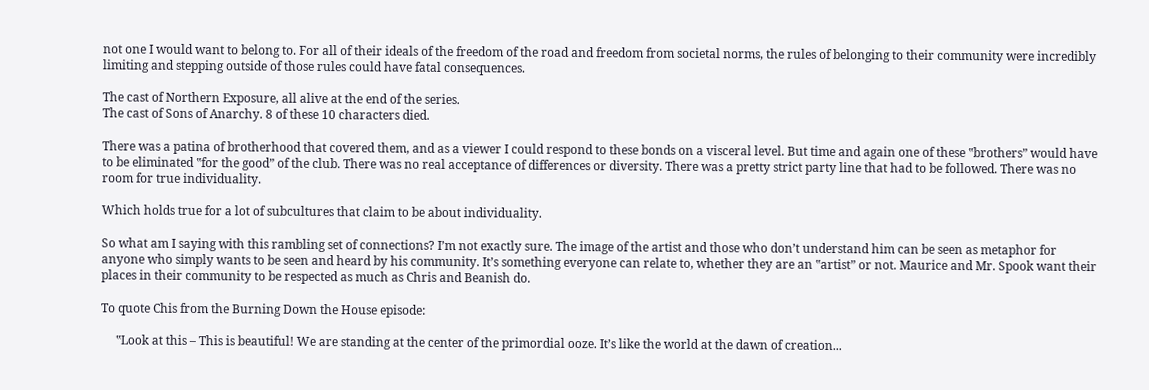not one I would want to belong to. For all of their ideals of the freedom of the road and freedom from societal norms, the rules of belonging to their community were incredibly limiting and stepping outside of those rules could have fatal consequences.

The cast of Northern Exposure, all alive at the end of the series.
The cast of Sons of Anarchy. 8 of these 10 characters died.

There was a patina of brotherhood that covered them, and as a viewer I could respond to these bonds on a visceral level. But time and again one of these ‟brothers” would have to be eliminated ‟for the good” of the club. There was no real acceptance of differences or diversity. There was a pretty strict party line that had to be followed. There was no room for true individuality.

Which holds true for a lot of subcultures that claim to be about individuality.

So what am I saying with this rambling set of connections? I’m not exactly sure. The image of the artist and those who don’t understand him can be seen as metaphor for anyone who simply wants to be seen and heard by his community. It’s something everyone can relate to, whether they are an ‟artist” or not. Maurice and Mr. Spook want their places in their community to be respected as much as Chris and Beanish do.

To quote Chis from the Burning Down the House episode:

     ‟Look at this – This is beautiful! We are standing at the center of the primordial ooze. It’s like the world at the dawn of creation...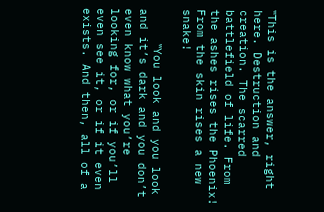‟This is the answer, right here. Destruction and creation. The scarred battlefield of life. From the ashes rises the Phoenix! From the skin rises a new snake!

     ‟You look and you look and it’s dark and you don’t even know what you’re looking for, or if you’ll even see it, or if it even exists. And then, all of a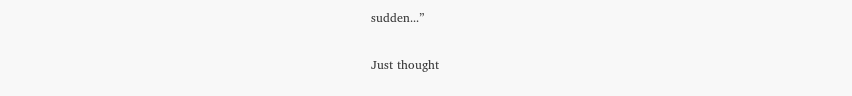sudden...”

Just thought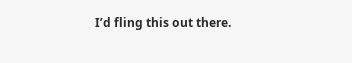I’d fling this out there.